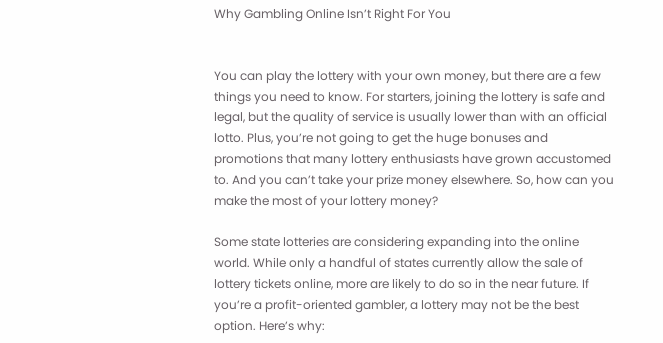Why Gambling Online Isn’t Right For You


You can play the lottery with your own money, but there are a few things you need to know. For starters, joining the lottery is safe and legal, but the quality of service is usually lower than with an official lotto. Plus, you’re not going to get the huge bonuses and promotions that many lottery enthusiasts have grown accustomed to. And you can’t take your prize money elsewhere. So, how can you make the most of your lottery money?

Some state lotteries are considering expanding into the online world. While only a handful of states currently allow the sale of lottery tickets online, more are likely to do so in the near future. If you’re a profit-oriented gambler, a lottery may not be the best option. Here’s why: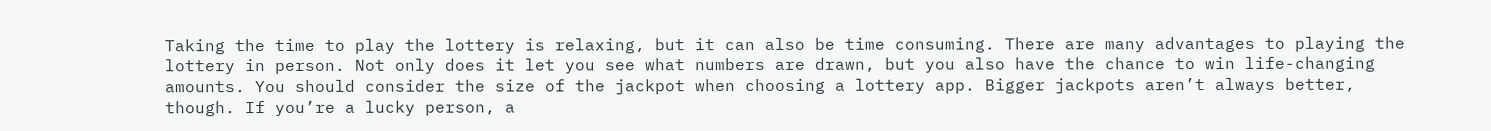Taking the time to play the lottery is relaxing, but it can also be time consuming. There are many advantages to playing the lottery in person. Not only does it let you see what numbers are drawn, but you also have the chance to win life-changing amounts. You should consider the size of the jackpot when choosing a lottery app. Bigger jackpots aren’t always better, though. If you’re a lucky person, a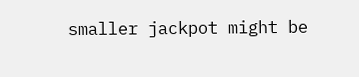smaller jackpot might be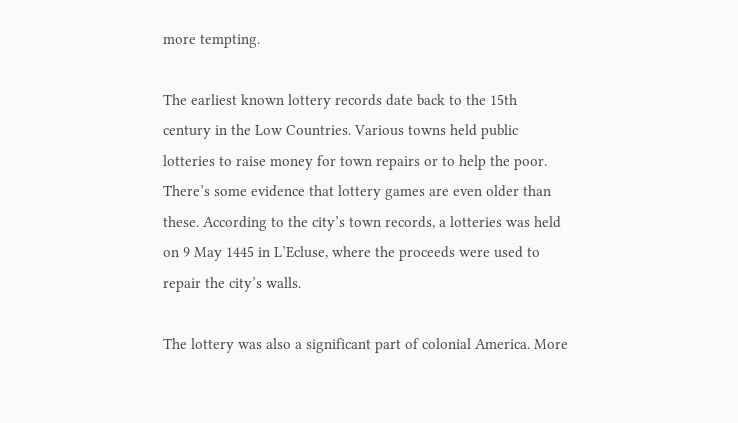more tempting.

The earliest known lottery records date back to the 15th century in the Low Countries. Various towns held public lotteries to raise money for town repairs or to help the poor. There’s some evidence that lottery games are even older than these. According to the city’s town records, a lotteries was held on 9 May 1445 in L’Ecluse, where the proceeds were used to repair the city’s walls.

The lottery was also a significant part of colonial America. More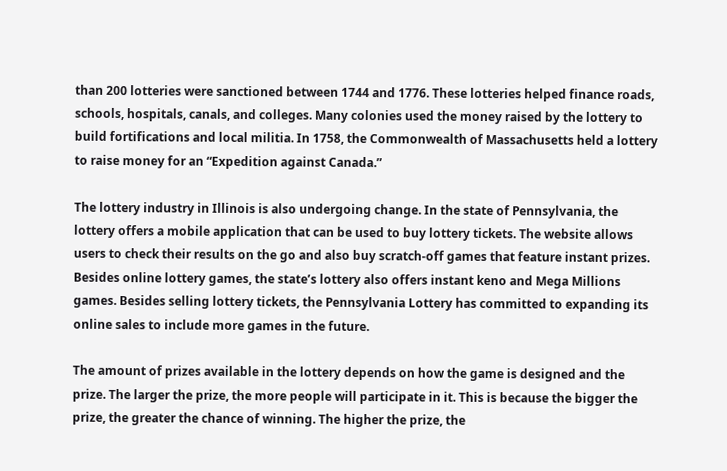than 200 lotteries were sanctioned between 1744 and 1776. These lotteries helped finance roads, schools, hospitals, canals, and colleges. Many colonies used the money raised by the lottery to build fortifications and local militia. In 1758, the Commonwealth of Massachusetts held a lottery to raise money for an “Expedition against Canada.”

The lottery industry in Illinois is also undergoing change. In the state of Pennsylvania, the lottery offers a mobile application that can be used to buy lottery tickets. The website allows users to check their results on the go and also buy scratch-off games that feature instant prizes. Besides online lottery games, the state’s lottery also offers instant keno and Mega Millions games. Besides selling lottery tickets, the Pennsylvania Lottery has committed to expanding its online sales to include more games in the future.

The amount of prizes available in the lottery depends on how the game is designed and the prize. The larger the prize, the more people will participate in it. This is because the bigger the prize, the greater the chance of winning. The higher the prize, the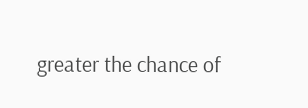greater the chance of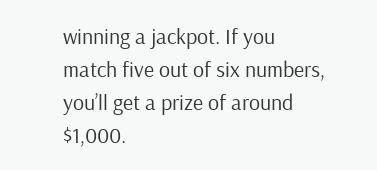winning a jackpot. If you match five out of six numbers, you’ll get a prize of around $1,000.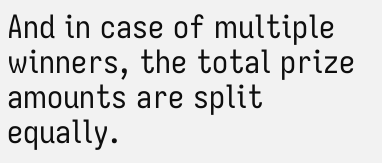And in case of multiple winners, the total prize amounts are split equally.